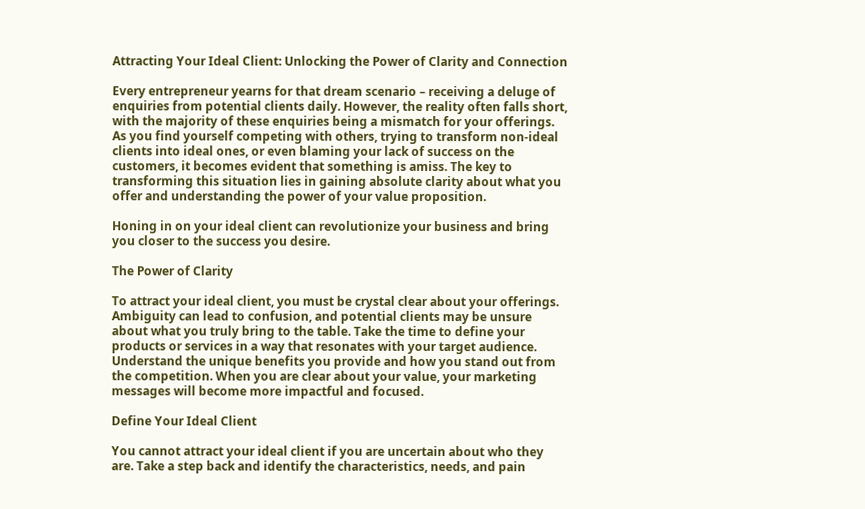Attracting Your Ideal Client: Unlocking the Power of Clarity and Connection

Every entrepreneur yearns for that dream scenario – receiving a deluge of enquiries from potential clients daily. However, the reality often falls short, with the majority of these enquiries being a mismatch for your offerings. As you find yourself competing with others, trying to transform non-ideal clients into ideal ones, or even blaming your lack of success on the customers, it becomes evident that something is amiss. The key to transforming this situation lies in gaining absolute clarity about what you offer and understanding the power of your value proposition.

Honing in on your ideal client can revolutionize your business and bring you closer to the success you desire.

The Power of Clarity

To attract your ideal client, you must be crystal clear about your offerings. Ambiguity can lead to confusion, and potential clients may be unsure about what you truly bring to the table. Take the time to define your products or services in a way that resonates with your target audience. Understand the unique benefits you provide and how you stand out from the competition. When you are clear about your value, your marketing messages will become more impactful and focused.

Define Your Ideal Client

You cannot attract your ideal client if you are uncertain about who they are. Take a step back and identify the characteristics, needs, and pain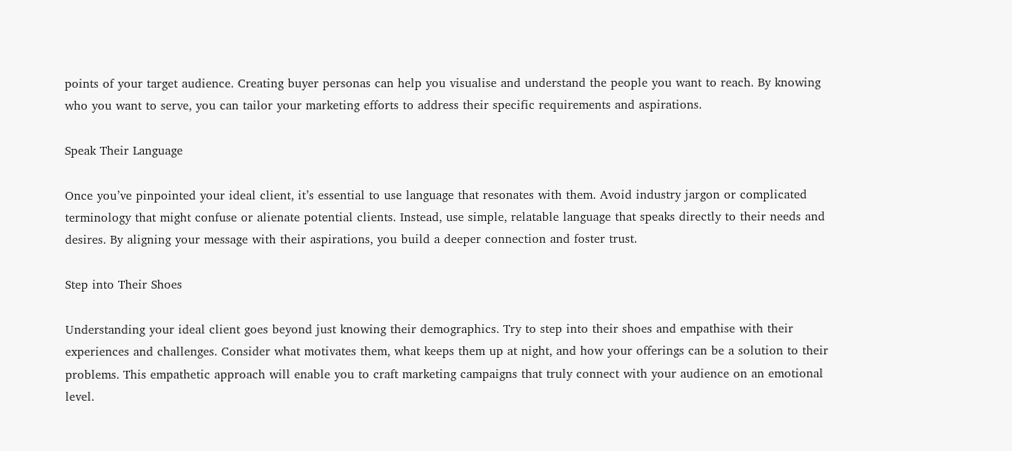points of your target audience. Creating buyer personas can help you visualise and understand the people you want to reach. By knowing who you want to serve, you can tailor your marketing efforts to address their specific requirements and aspirations.

Speak Their Language

Once you’ve pinpointed your ideal client, it’s essential to use language that resonates with them. Avoid industry jargon or complicated terminology that might confuse or alienate potential clients. Instead, use simple, relatable language that speaks directly to their needs and desires. By aligning your message with their aspirations, you build a deeper connection and foster trust.

Step into Their Shoes

Understanding your ideal client goes beyond just knowing their demographics. Try to step into their shoes and empathise with their experiences and challenges. Consider what motivates them, what keeps them up at night, and how your offerings can be a solution to their problems. This empathetic approach will enable you to craft marketing campaigns that truly connect with your audience on an emotional level.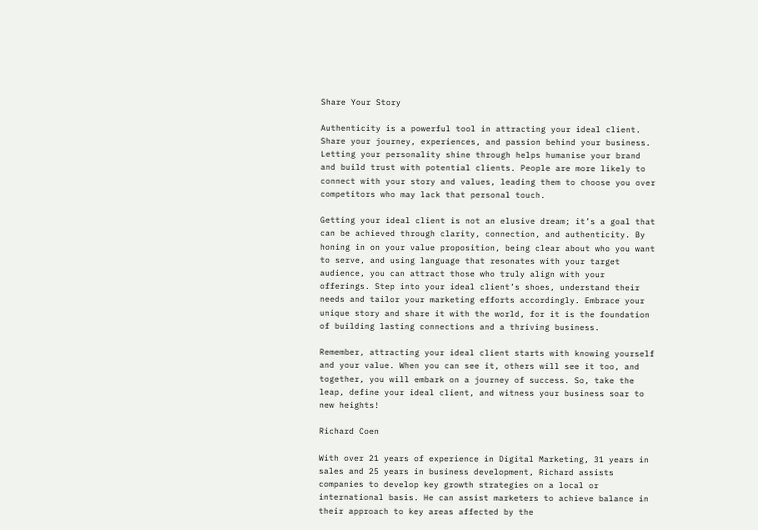Share Your Story

Authenticity is a powerful tool in attracting your ideal client. Share your journey, experiences, and passion behind your business. Letting your personality shine through helps humanise your brand and build trust with potential clients. People are more likely to connect with your story and values, leading them to choose you over competitors who may lack that personal touch.

Getting your ideal client is not an elusive dream; it’s a goal that can be achieved through clarity, connection, and authenticity. By honing in on your value proposition, being clear about who you want to serve, and using language that resonates with your target audience, you can attract those who truly align with your offerings. Step into your ideal client’s shoes, understand their needs and tailor your marketing efforts accordingly. Embrace your unique story and share it with the world, for it is the foundation of building lasting connections and a thriving business.

Remember, attracting your ideal client starts with knowing yourself and your value. When you can see it, others will see it too, and together, you will embark on a journey of success. So, take the leap, define your ideal client, and witness your business soar to new heights!

Richard Coen

With over 21 years of experience in Digital Marketing, 31 years in sales and 25 years in business development, Richard assists companies to develop key growth strategies on a local or international basis. He can assist marketers to achieve balance in their approach to key areas affected by the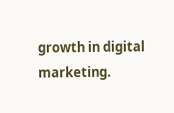growth in digital marketing.